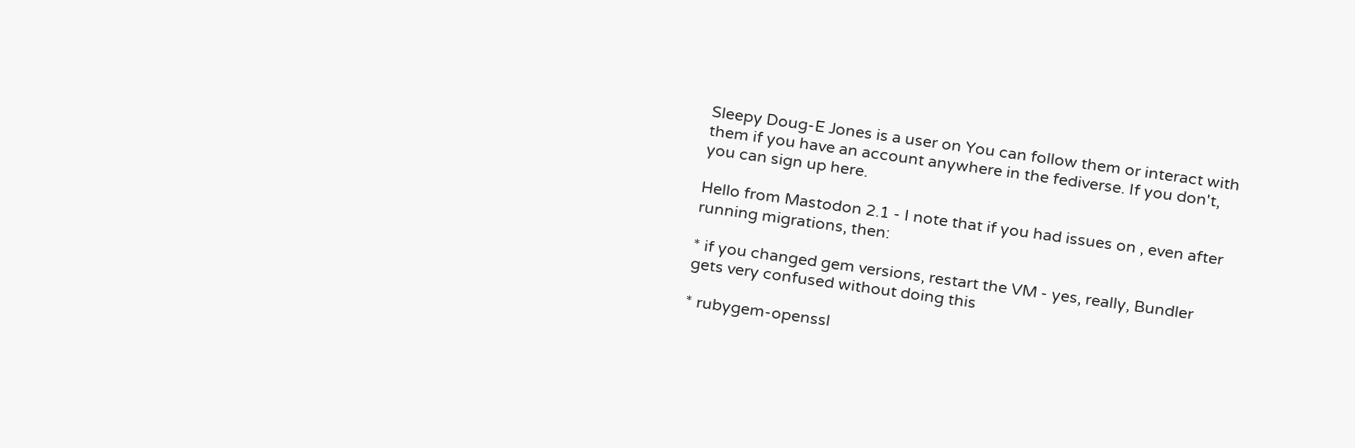Sleepy Doug-E Jones is a user on You can follow them or interact with them if you have an account anywhere in the fediverse. If you don't, you can sign up here.

Hello from Mastodon 2.1 - I note that if you had issues on , even after running migrations, then:

* if you changed gem versions, restart the VM - yes, really, Bundler gets very confused without doing this

* rubygem-openssl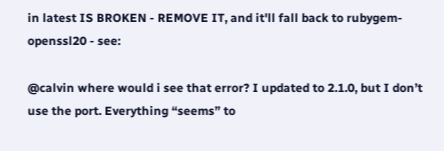in latest IS BROKEN - REMOVE IT, and it'll fall back to rubygem-openssl20 - see:

@calvin where would i see that error? I updated to 2.1.0, but I don’t use the port. Everything “seems” to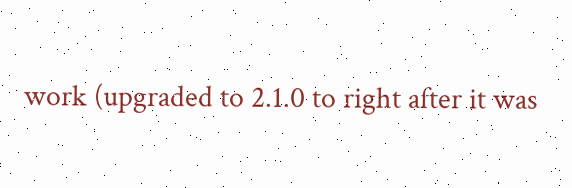work (upgraded to 2.1.0 to right after it was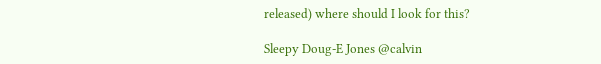released) where should I look for this?

Sleepy Doug-E Jones @calvin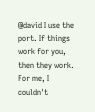@david I use the port. If things work for you, then they work. For me, I couldn't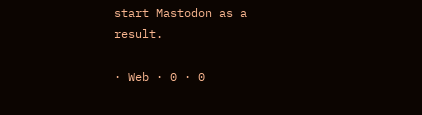start Mastodon as a result.

· Web · 0 · 0